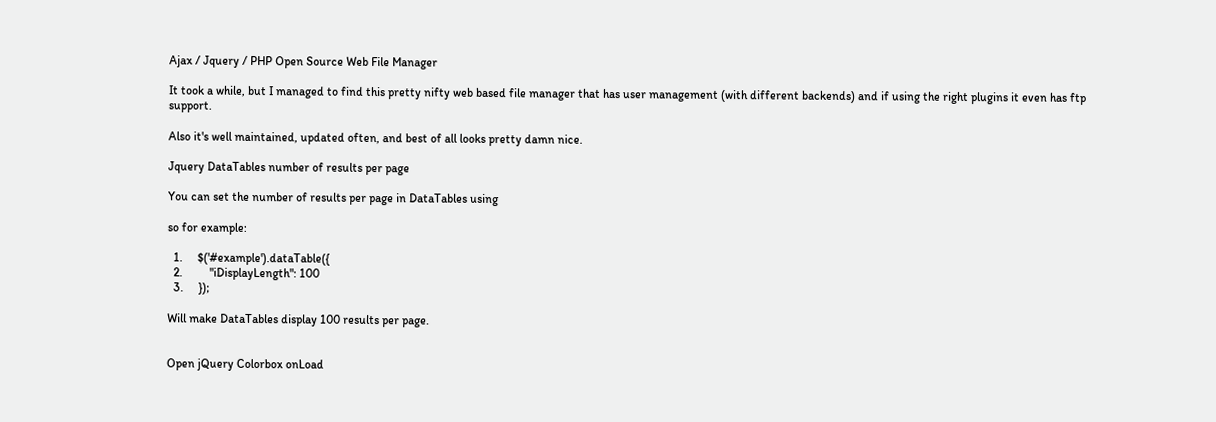Ajax / Jquery / PHP Open Source Web File Manager

It took a while, but I managed to find this pretty nifty web based file manager that has user management (with different backends) and if using the right plugins it even has ftp support.

Also it's well maintained, updated often, and best of all looks pretty damn nice.

Jquery DataTables number of results per page

You can set the number of results per page in DataTables using

so for example:

  1.     $('#example').dataTable({
  2.         "iDisplayLength": 100
  3.     });

Will make DataTables display 100 results per page.


Open jQuery Colorbox onLoad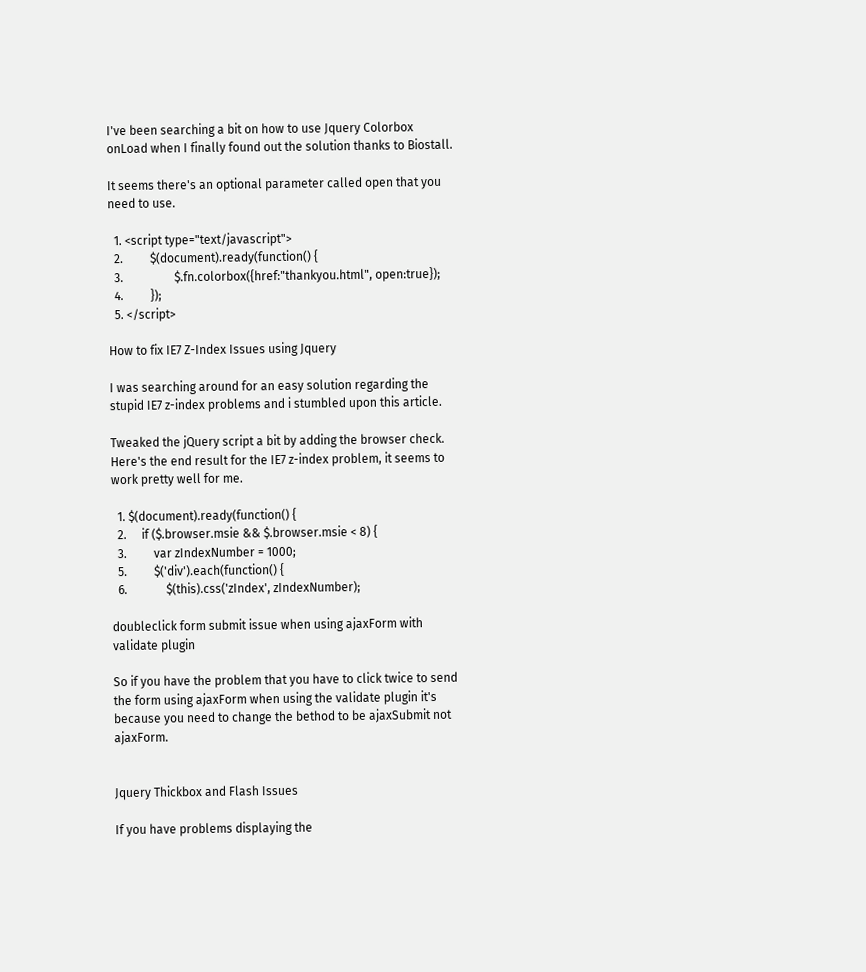I've been searching a bit on how to use Jquery Colorbox onLoad when I finally found out the solution thanks to Biostall.

It seems there's an optional parameter called open that you need to use.

  1. <script type="text/javascript">
  2.         $(document).ready(function() {
  3.                 $.fn.colorbox({href:"thankyou.html", open:true});
  4.         });
  5. </script>

How to fix IE7 Z-Index Issues using Jquery

I was searching around for an easy solution regarding the stupid IE7 z-index problems and i stumbled upon this article.

Tweaked the jQuery script a bit by adding the browser check.
Here's the end result for the IE7 z-index problem, it seems to work pretty well for me.

  1. $(document).ready(function() {
  2.     if ($.browser.msie && $.browser.msie < 8) {
  3.         var zIndexNumber = 1000;
  5.         $('div').each(function() {
  6.             $(this).css('zIndex', zIndexNumber);

doubleclick form submit issue when using ajaxForm with validate plugin

So if you have the problem that you have to click twice to send the form using ajaxForm when using the validate plugin it's because you need to change the bethod to be ajaxSubmit not ajaxForm.


Jquery Thickbox and Flash Issues

If you have problems displaying the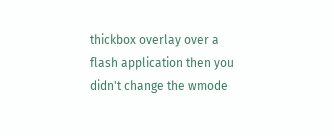thickbox overlay over a flash application then you didn't change the wmode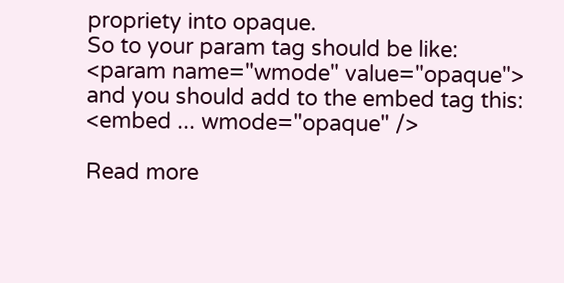propriety into opaque.
So to your param tag should be like:
<param name="wmode" value="opaque">
and you should add to the embed tag this:
<embed ... wmode="opaque" />

Read more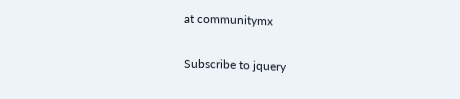at communitymx

Subscribe to jquery